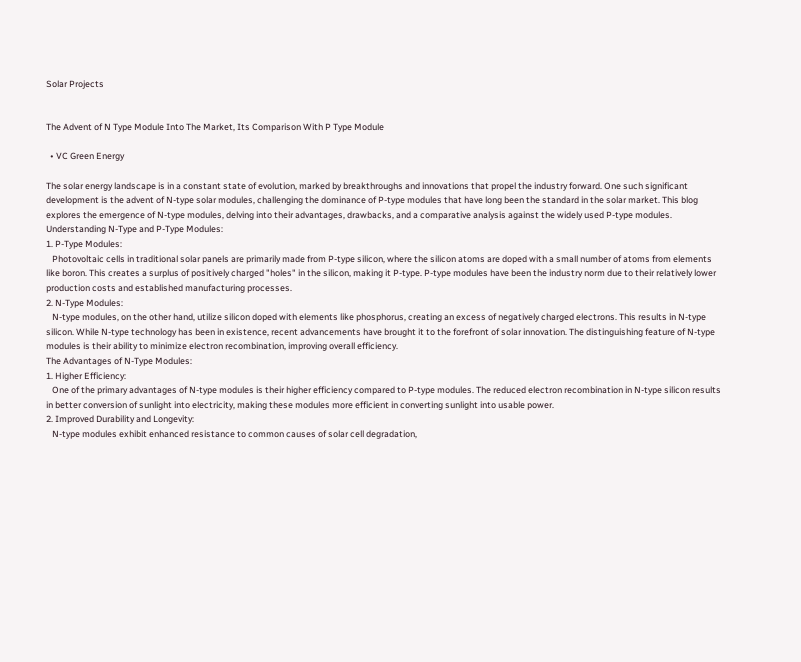Solar Projects


The Advent of N Type Module Into The Market, Its Comparison With P Type Module

  • VC Green Energy

The solar energy landscape is in a constant state of evolution, marked by breakthroughs and innovations that propel the industry forward. One such significant development is the advent of N-type solar modules, challenging the dominance of P-type modules that have long been the standard in the solar market. This blog explores the emergence of N-type modules, delving into their advantages, drawbacks, and a comparative analysis against the widely used P-type modules.
Understanding N-Type and P-Type Modules:
1. P-Type Modules:
   Photovoltaic cells in traditional solar panels are primarily made from P-type silicon, where the silicon atoms are doped with a small number of atoms from elements like boron. This creates a surplus of positively charged "holes" in the silicon, making it P-type. P-type modules have been the industry norm due to their relatively lower production costs and established manufacturing processes.
2. N-Type Modules:
   N-type modules, on the other hand, utilize silicon doped with elements like phosphorus, creating an excess of negatively charged electrons. This results in N-type silicon. While N-type technology has been in existence, recent advancements have brought it to the forefront of solar innovation. The distinguishing feature of N-type modules is their ability to minimize electron recombination, improving overall efficiency.
The Advantages of N-Type Modules:
1. Higher Efficiency:
   One of the primary advantages of N-type modules is their higher efficiency compared to P-type modules. The reduced electron recombination in N-type silicon results in better conversion of sunlight into electricity, making these modules more efficient in converting sunlight into usable power.
2. Improved Durability and Longevity:
   N-type modules exhibit enhanced resistance to common causes of solar cell degradation,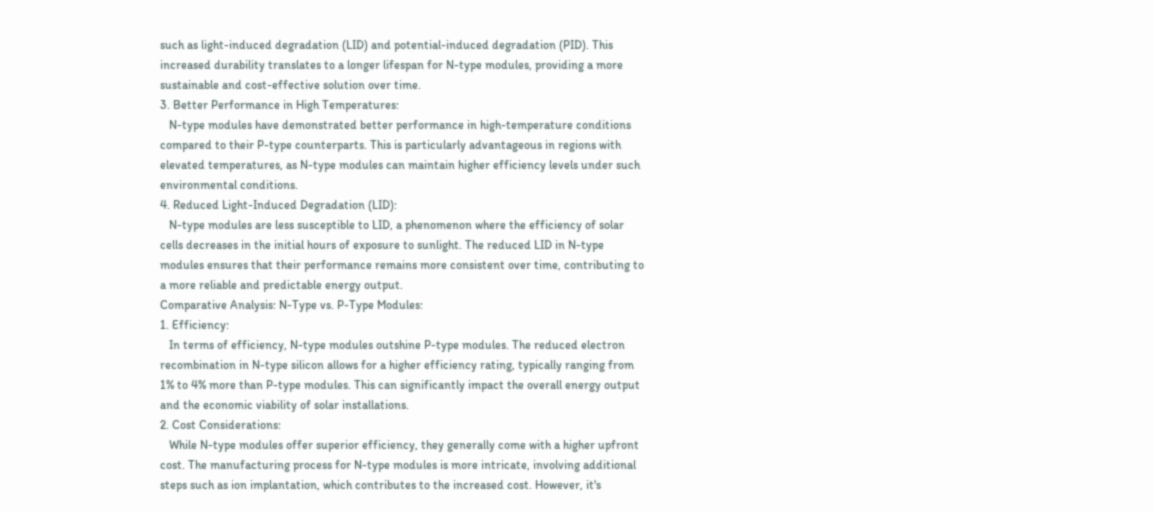such as light-induced degradation (LID) and potential-induced degradation (PID). This increased durability translates to a longer lifespan for N-type modules, providing a more sustainable and cost-effective solution over time.
3. Better Performance in High Temperatures:
   N-type modules have demonstrated better performance in high-temperature conditions compared to their P-type counterparts. This is particularly advantageous in regions with elevated temperatures, as N-type modules can maintain higher efficiency levels under such environmental conditions.
4. Reduced Light-Induced Degradation (LID):
   N-type modules are less susceptible to LID, a phenomenon where the efficiency of solar cells decreases in the initial hours of exposure to sunlight. The reduced LID in N-type modules ensures that their performance remains more consistent over time, contributing to a more reliable and predictable energy output.
Comparative Analysis: N-Type vs. P-Type Modules:
1. Efficiency:
   In terms of efficiency, N-type modules outshine P-type modules. The reduced electron recombination in N-type silicon allows for a higher efficiency rating, typically ranging from 1% to 4% more than P-type modules. This can significantly impact the overall energy output and the economic viability of solar installations.
2. Cost Considerations:
   While N-type modules offer superior efficiency, they generally come with a higher upfront cost. The manufacturing process for N-type modules is more intricate, involving additional steps such as ion implantation, which contributes to the increased cost. However, it's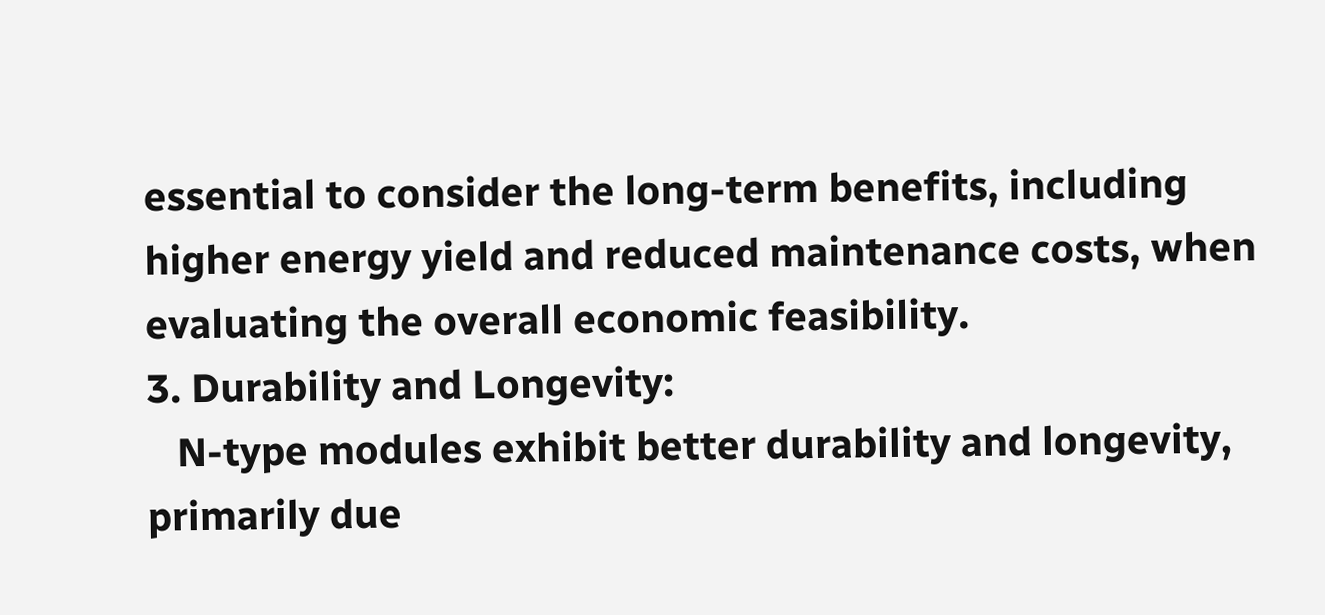essential to consider the long-term benefits, including higher energy yield and reduced maintenance costs, when evaluating the overall economic feasibility.
3. Durability and Longevity:
   N-type modules exhibit better durability and longevity, primarily due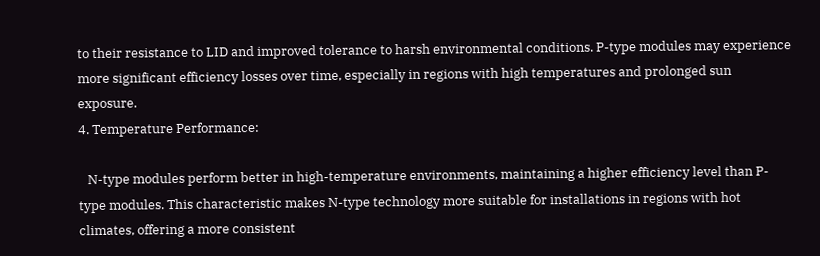to their resistance to LID and improved tolerance to harsh environmental conditions. P-type modules may experience more significant efficiency losses over time, especially in regions with high temperatures and prolonged sun exposure.
4. Temperature Performance:

   N-type modules perform better in high-temperature environments, maintaining a higher efficiency level than P-type modules. This characteristic makes N-type technology more suitable for installations in regions with hot climates, offering a more consistent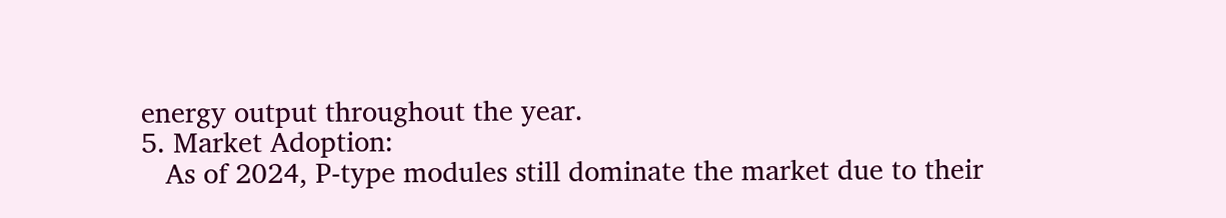energy output throughout the year.
5. Market Adoption:
   As of 2024, P-type modules still dominate the market due to their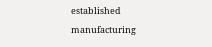established manufacturing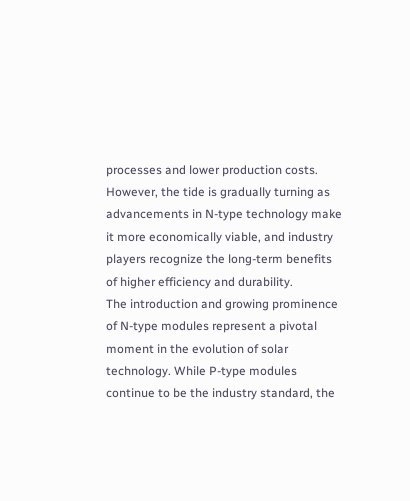processes and lower production costs. However, the tide is gradually turning as advancements in N-type technology make it more economically viable, and industry players recognize the long-term benefits of higher efficiency and durability.
The introduction and growing prominence of N-type modules represent a pivotal moment in the evolution of solar technology. While P-type modules continue to be the industry standard, the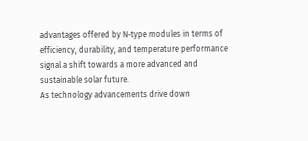advantages offered by N-type modules in terms of efficiency, durability, and temperature performance signal a shift towards a more advanced and sustainable solar future.
As technology advancements drive down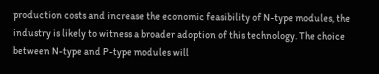production costs and increase the economic feasibility of N-type modules, the industry is likely to witness a broader adoption of this technology. The choice between N-type and P-type modules will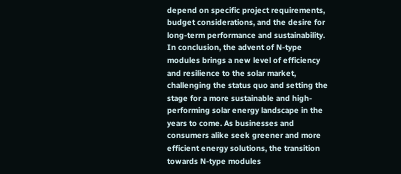depend on specific project requirements, budget considerations, and the desire for long-term performance and sustainability.
In conclusion, the advent of N-type modules brings a new level of efficiency and resilience to the solar market, challenging the status quo and setting the stage for a more sustainable and high-performing solar energy landscape in the years to come. As businesses and consumers alike seek greener and more efficient energy solutions, the transition towards N-type modules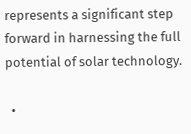represents a significant step forward in harnessing the full potential of solar technology.

  •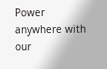Power anywhere with our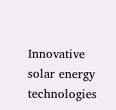Innovative solar energy technologies